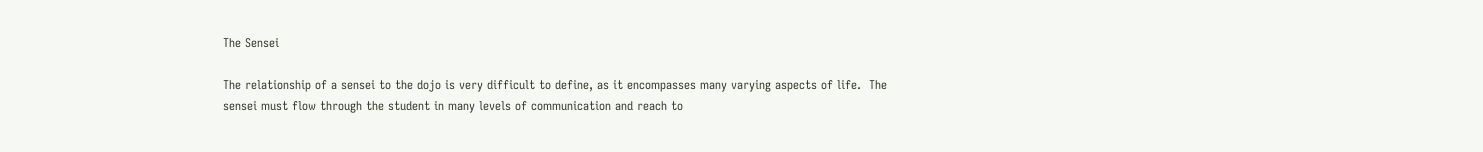The Sensei

The relationship of a sensei to the dojo is very difficult to define, as it encompasses many varying aspects of life.  The sensei must flow through the student in many levels of communication and reach to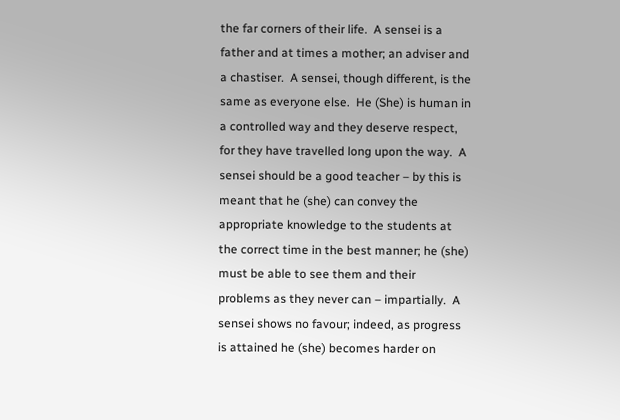the far corners of their life.  A sensei is a father and at times a mother; an adviser and a chastiser.  A sensei, though different, is the same as everyone else.  He (She) is human in a controlled way and they deserve respect, for they have travelled long upon the way.  A sensei should be a good teacher – by this is meant that he (she) can convey the appropriate knowledge to the students at the correct time in the best manner; he (she) must be able to see them and their problems as they never can – impartially.  A sensei shows no favour; indeed, as progress is attained he (she) becomes harder on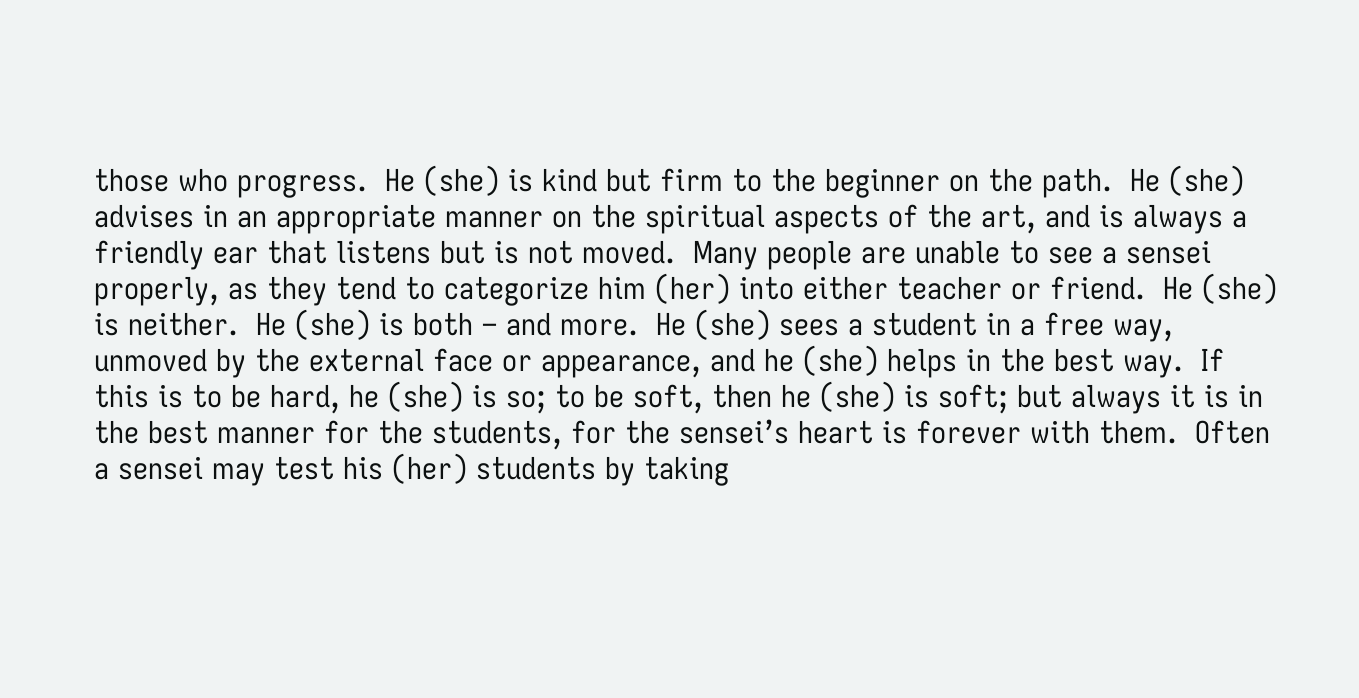those who progress.  He (she) is kind but firm to the beginner on the path.  He (she) advises in an appropriate manner on the spiritual aspects of the art, and is always a friendly ear that listens but is not moved.  Many people are unable to see a sensei properly, as they tend to categorize him (her) into either teacher or friend.  He (she) is neither.  He (she) is both – and more.  He (she) sees a student in a free way, unmoved by the external face or appearance, and he (she) helps in the best way.  If this is to be hard, he (she) is so; to be soft, then he (she) is soft; but always it is in the best manner for the students, for the sensei’s heart is forever with them.  Often a sensei may test his (her) students by taking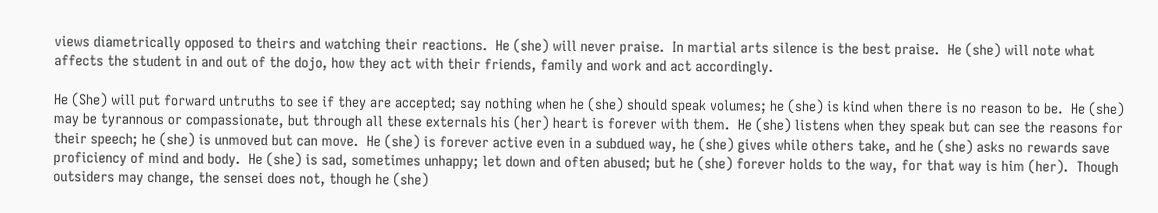views diametrically opposed to theirs and watching their reactions.  He (she) will never praise.  In martial arts silence is the best praise.  He (she) will note what affects the student in and out of the dojo, how they act with their friends, family and work and act accordingly.

He (She) will put forward untruths to see if they are accepted; say nothing when he (she) should speak volumes; he (she) is kind when there is no reason to be.  He (she) may be tyrannous or compassionate, but through all these externals his (her) heart is forever with them.  He (she) listens when they speak but can see the reasons for their speech; he (she) is unmoved but can move.  He (she) is forever active even in a subdued way, he (she) gives while others take, and he (she) asks no rewards save proficiency of mind and body.  He (she) is sad, sometimes unhappy; let down and often abused; but he (she) forever holds to the way, for that way is him (her).  Though outsiders may change, the sensei does not, though he (she)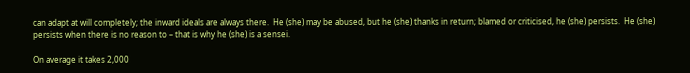can adapt at will completely; the inward ideals are always there.  He (she) may be abused, but he (she) thanks in return; blamed or criticised, he (she) persists.  He (she) persists when there is no reason to – that is why he (she) is a sensei.

On average it takes 2,000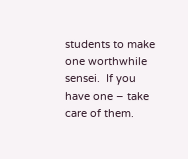students to make one worthwhile sensei.  If you have one – take care of them.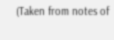(Taken from notes of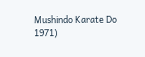Mushindo Karate Do 1971)